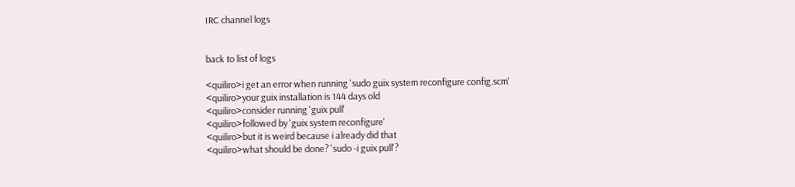IRC channel logs


back to list of logs

<quiliro>i get an error when running 'sudo guix system reconfigure config.scm'
<quiliro>your guix installation is 144 days old
<quiliro>consider running 'guix pull'
<quiliro>followed by 'guix system reconfigure'
<quiliro>but it is weird because i already did that
<quiliro>what should be done? 'sudo -i guix pull'?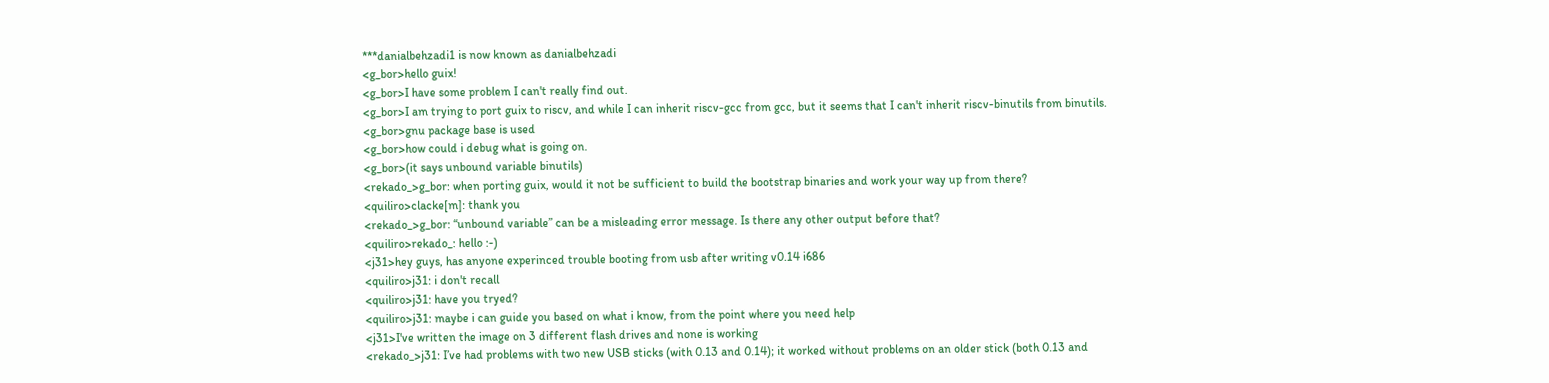***danialbehzadi1 is now known as danialbehzadi
<g_bor>hello guix!
<g_bor>I have some problem I can't really find out.
<g_bor>I am trying to port guix to riscv, and while I can inherit riscv-gcc from gcc, but it seems that I can't inherit riscv-binutils from binutils.
<g_bor>gnu package base is used
<g_bor>how could i debug what is going on.
<g_bor>(it says unbound variable binutils)
<rekado_>g_bor: when porting guix, would it not be sufficient to build the bootstrap binaries and work your way up from there?
<quiliro>clacke[m]: thank you
<rekado_>g_bor: “unbound variable” can be a misleading error message. Is there any other output before that?
<quiliro>rekado_: hello :-)
<j31>hey guys, has anyone experinced trouble booting from usb after writing v0.14 i686
<quiliro>j31: i don't recall
<quiliro>j31: have you tryed?
<quiliro>j31: maybe i can guide you based on what i know, from the point where you need help
<j31>I've written the image on 3 different flash drives and none is working
<rekado_>j31: I’ve had problems with two new USB sticks (with 0.13 and 0.14); it worked without problems on an older stick (both 0.13 and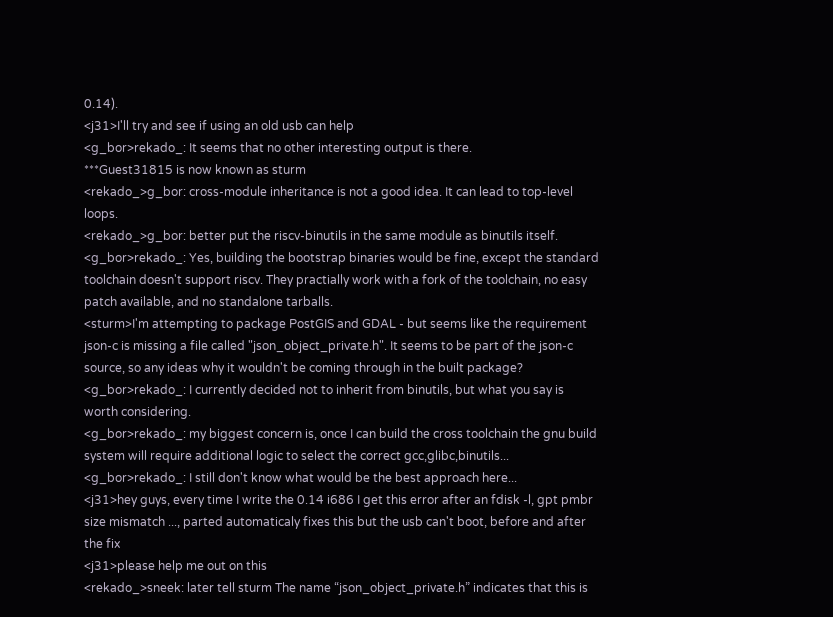0.14).
<j31>I'll try and see if using an old usb can help
<g_bor>rekado_: It seems that no other interesting output is there.
***Guest31815 is now known as sturm
<rekado_>g_bor: cross-module inheritance is not a good idea. It can lead to top-level loops.
<rekado_>g_bor: better put the riscv-binutils in the same module as binutils itself.
<g_bor>rekado_: Yes, building the bootstrap binaries would be fine, except the standard toolchain doesn't support riscv. They practially work with a fork of the toolchain, no easy patch available, and no standalone tarballs.
<sturm>I'm attempting to package PostGIS and GDAL - but seems like the requirement json-c is missing a file called "json_object_private.h". It seems to be part of the json-c source, so any ideas why it wouldn't be coming through in the built package?
<g_bor>rekado_: I currently decided not to inherit from binutils, but what you say is worth considering.
<g_bor>rekado_: my biggest concern is, once I can build the cross toolchain the gnu build system will require additional logic to select the correct gcc,glibc,binutils...
<g_bor>rekado_: I still don't know what would be the best approach here...
<j31>hey guys, every time I write the 0.14 i686 I get this error after an fdisk -l, gpt pmbr size mismatch ..., parted automaticaly fixes this but the usb can't boot, before and after the fix
<j31>please help me out on this
<rekado_>sneek: later tell sturm The name “json_object_private.h” indicates that this is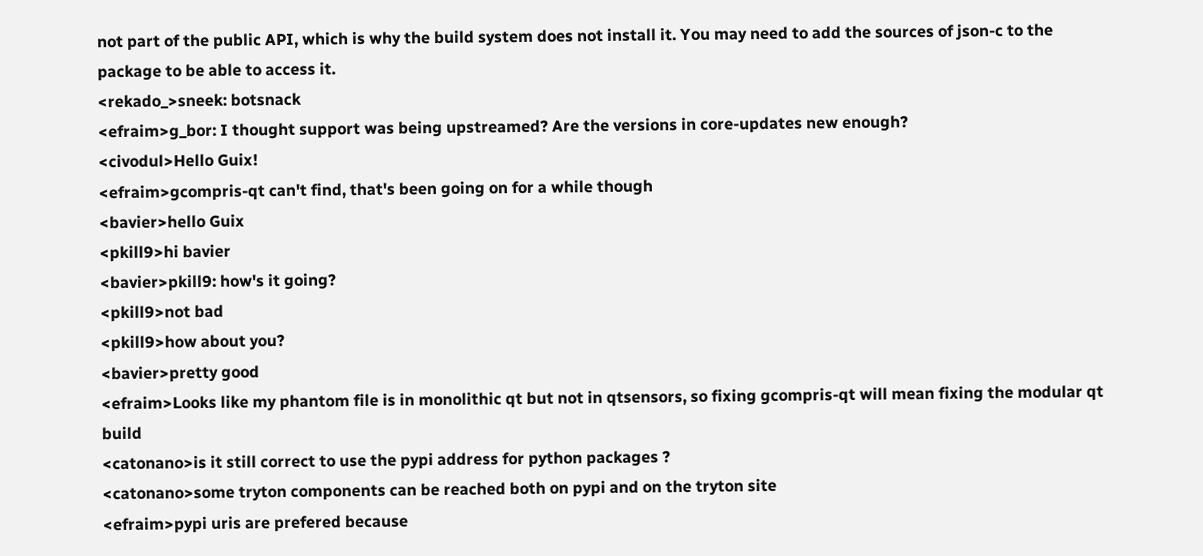not part of the public API, which is why the build system does not install it. You may need to add the sources of json-c to the package to be able to access it.
<rekado_>sneek: botsnack
<efraim>g_bor: I thought support was being upstreamed? Are the versions in core-updates new enough?
<civodul>Hello Guix!
<efraim>gcompris-qt can't find, that's been going on for a while though
<bavier>hello Guix
<pkill9>hi bavier
<bavier>pkill9: how's it going?
<pkill9>not bad
<pkill9>how about you?
<bavier>pretty good
<efraim>Looks like my phantom file is in monolithic qt but not in qtsensors, so fixing gcompris-qt will mean fixing the modular qt build
<catonano>is it still correct to use the pypi address for python packages ?
<catonano>some tryton components can be reached both on pypi and on the tryton site
<efraim>pypi uris are prefered because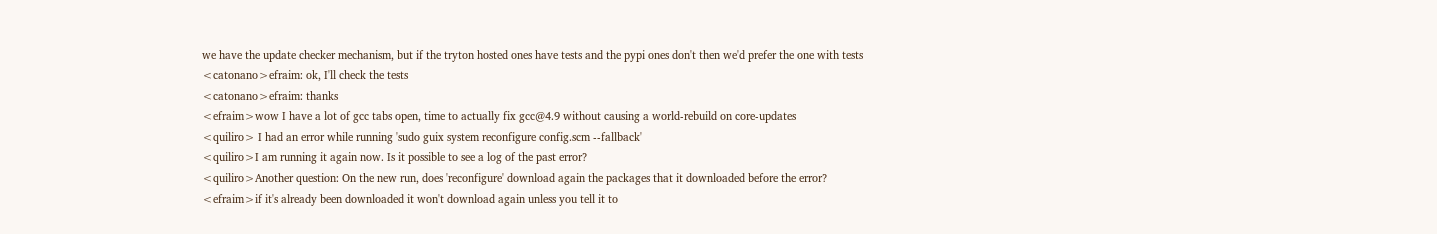we have the update checker mechanism, but if the tryton hosted ones have tests and the pypi ones don't then we'd prefer the one with tests
<catonano>efraim: ok, I'll check the tests
<catonano>efraim: thanks
<efraim>wow I have a lot of gcc tabs open, time to actually fix gcc@4.9 without causing a world-rebuild on core-updates
<quiliro> I had an error while running 'sudo guix system reconfigure config.scm --fallback'
<quiliro>I am running it again now. Is it possible to see a log of the past error?
<quiliro>Another question: On the new run, does 'reconfigure' download again the packages that it downloaded before the error?
<efraim>if it's already been downloaded it won't download again unless you tell it to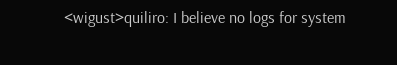<wigust>quiliro: I believe no logs for system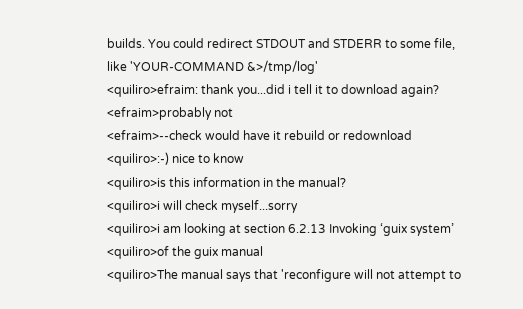builds. You could redirect STDOUT and STDERR to some file, like 'YOUR-COMMAND &>/tmp/log'
<quiliro>efraim: thank you...did i tell it to download again?
<efraim>probably not
<efraim>--check would have it rebuild or redownload
<quiliro>:-) nice to know
<quiliro>is this information in the manual?
<quiliro>i will check myself...sorry
<quiliro>i am looking at section 6.2.13 Invoking ‘guix system’
<quiliro>of the guix manual
<quiliro>The manual says that 'reconfigure will not attempt to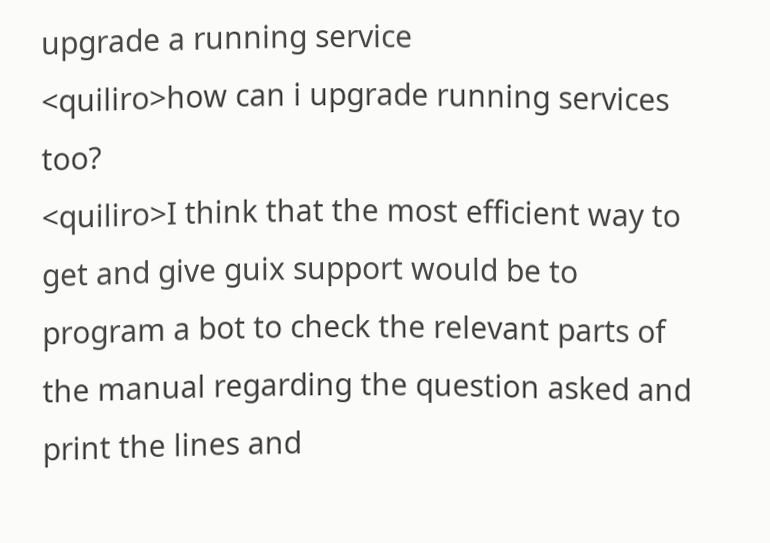upgrade a running service
<quiliro>how can i upgrade running services too?
<quiliro>I think that the most efficient way to get and give guix support would be to program a bot to check the relevant parts of the manual regarding the question asked and print the lines and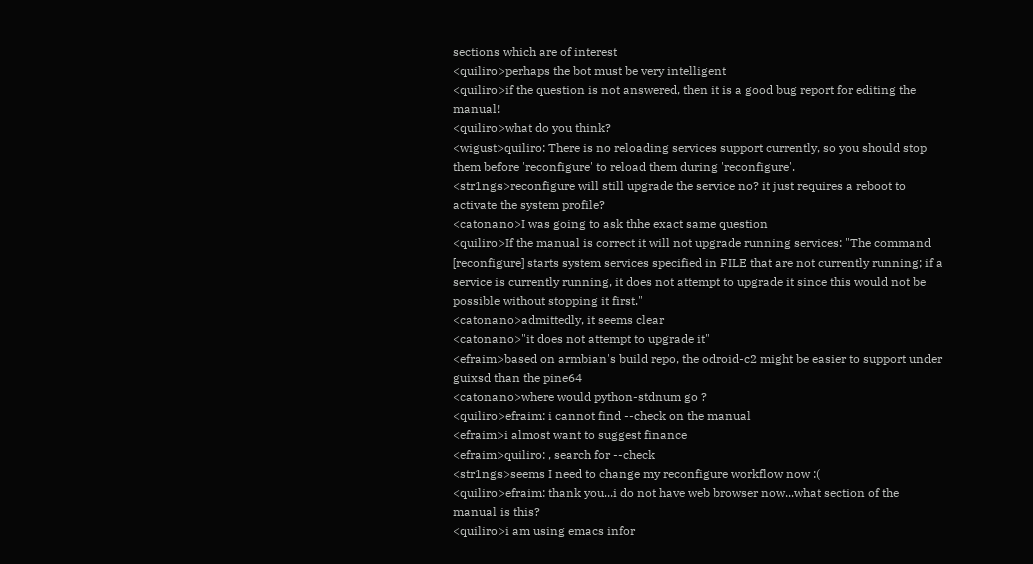sections which are of interest
<quiliro>perhaps the bot must be very intelligent
<quiliro>if the question is not answered, then it is a good bug report for editing the manual!
<quiliro>what do you think?
<wigust>quiliro: There is no reloading services support currently, so you should stop them before 'reconfigure' to reload them during 'reconfigure'.
<str1ngs>reconfigure will still upgrade the service no? it just requires a reboot to activate the system profile?
<catonano>I was going to ask thhe exact same question
<quiliro>If the manual is correct it will not upgrade running services: "The command [reconfigure] starts system services specified in FILE that are not currently running; if a service is currently running, it does not attempt to upgrade it since this would not be possible without stopping it first."
<catonano>admittedly, it seems clear
<catonano>"it does not attempt to upgrade it"
<efraim>based on armbian's build repo, the odroid-c2 might be easier to support under guixsd than the pine64
<catonano>where would python-stdnum go ?
<quiliro>efraim: i cannot find --check on the manual
<efraim>i almost want to suggest finance
<efraim>quiliro: , search for --check
<str1ngs>seems I need to change my reconfigure workflow now :(
<quiliro>efraim: thank you...i do not have web browser now...what section of the manual is this?
<quiliro>i am using emacs infor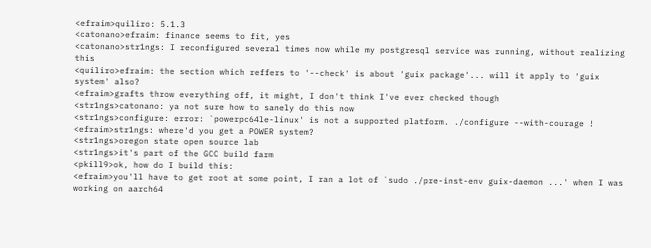<efraim>quiliro: 5.1.3
<catonano>efraim: finance seems to fit, yes
<catonano>str1ngs: I reconfigured several times now while my postgresql service was running, without realizing this
<quiliro>efraim: the section which reffers to '--check' is about 'guix package'... will it apply to 'guix system' also?
<efraim>grafts throw everything off, it might, I don't think I've ever checked though
<str1ngs>catonano: ya not sure how to sanely do this now
<str1ngs>configure: error: `powerpc64le-linux' is not a supported platform. ./configure --with-courage !
<efraim>str1ngs: where'd you get a POWER system?
<str1ngs>oregon state open source lab
<str1ngs>it's part of the GCC build farm
<pkill9>ok, how do I build this:
<efraim>you'll have to get root at some point, I ran a lot of `sudo ./pre-inst-env guix-daemon ...' when I was working on aarch64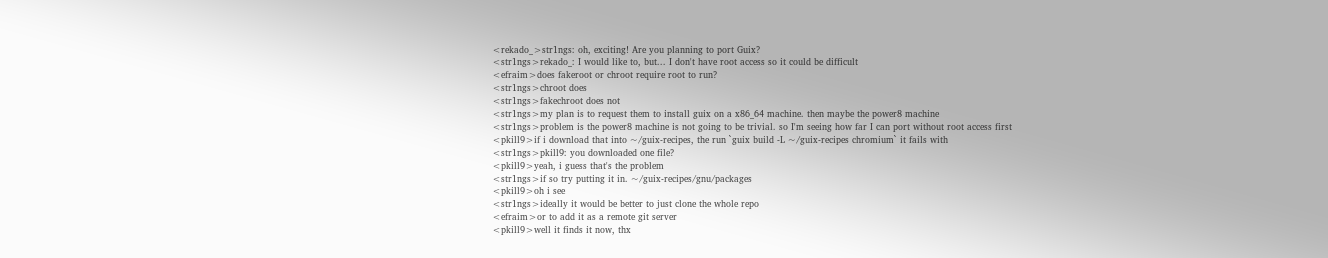<rekado_>str1ngs: oh, exciting! Are you planning to port Guix?
<str1ngs>rekado_: I would like to, but... I don't have root access so it could be difficult
<efraim>does fakeroot or chroot require root to run?
<str1ngs>chroot does
<str1ngs>fakechroot does not
<str1ngs>my plan is to request them to install guix on a x86_64 machine. then maybe the power8 machine
<str1ngs>problem is the power8 machine is not going to be trivial. so I'm seeing how far I can port without root access first
<pkill9>if i download that into ~/guix-recipes, the run `guix build -L ~/guix-recipes chromium` it fails with
<str1ngs>pkill9: you downloaded one file?
<pkill9>yeah, i guess that's the problem
<str1ngs>if so try putting it in. ~/guix-recipes/gnu/packages
<pkill9>oh i see
<str1ngs>ideally it would be better to just clone the whole repo
<efraim>or to add it as a remote git server
<pkill9>well it finds it now, thx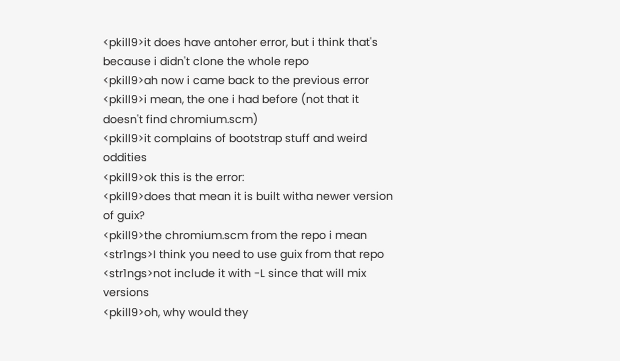<pkill9>it does have antoher error, but i think that's because i didn't clone the whole repo
<pkill9>ah now i came back to the previous error
<pkill9>i mean, the one i had before (not that it doesn't find chromium.scm)
<pkill9>it complains of bootstrap stuff and weird oddities
<pkill9>ok this is the error:
<pkill9>does that mean it is built witha newer version of guix?
<pkill9>the chromium.scm from the repo i mean
<str1ngs>I think you need to use guix from that repo
<str1ngs>not include it with -L since that will mix versions
<pkill9>oh, why would they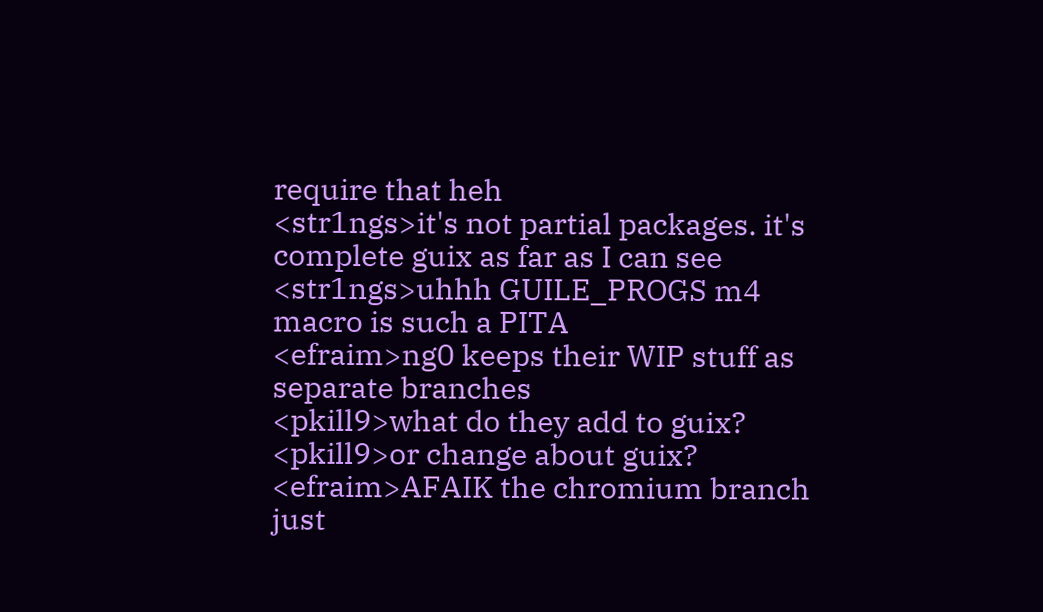require that heh
<str1ngs>it's not partial packages. it's complete guix as far as I can see
<str1ngs>uhhh GUILE_PROGS m4 macro is such a PITA
<efraim>ng0 keeps their WIP stuff as separate branches
<pkill9>what do they add to guix?
<pkill9>or change about guix?
<efraim>AFAIK the chromium branch just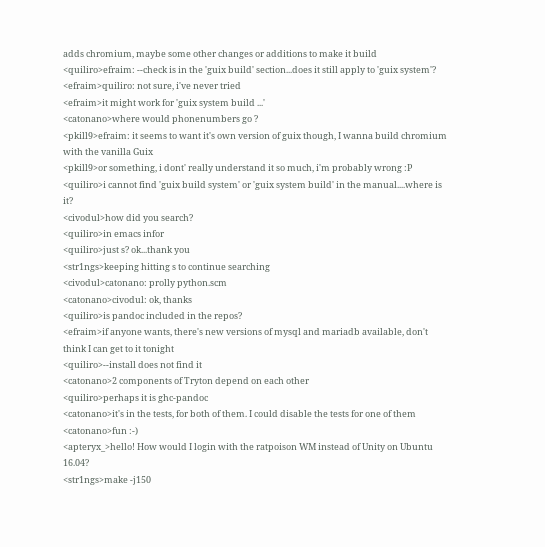adds chromium, maybe some other changes or additions to make it build
<quiliro>efraim: --check is in the 'guix build' section...does it still apply to 'guix system'?
<efraim>quiliro: not sure, i've never tried
<efraim>it might work for 'guix system build ...'
<catonano>where would phonenumbers go ?
<pkill9>efraim: it seems to want it's own version of guix though, I wanna build chromium with the vanilla Guix
<pkill9>or something, i dont' really understand it so much, i'm probably wrong :P
<quiliro>i cannot find 'guix build system' or 'guix system build' in the manual....where is it?
<civodul>how did you search?
<quiliro>in emacs infor
<quiliro>just s? ok...thank you
<str1ngs>keeping hitting s to continue searching
<civodul>catonano: prolly python.scm
<catonano>civodul: ok, thanks
<quiliro>is pandoc included in the repos?
<efraim>if anyone wants, there's new versions of mysql and mariadb available, don't think I can get to it tonight
<quiliro>--install does not find it
<catonano>2 components of Tryton depend on each other
<quiliro>perhaps it is ghc-pandoc
<catonano>it's in the tests, for both of them. I could disable the tests for one of them
<catonano>fun :-)
<apteryx_>hello! How would I login with the ratpoison WM instead of Unity on Ubuntu 16.04?
<str1ngs>make -j150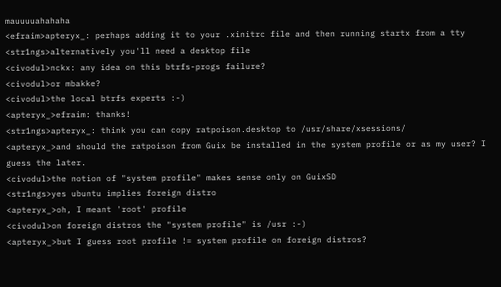mauuuuahahaha
<efraim>apteryx_: perhaps adding it to your .xinitrc file and then running startx from a tty
<str1ngs>alternatively you'll need a desktop file
<civodul>nckx: any idea on this btrfs-progs failure?
<civodul>or mbakke?
<civodul>the local btrfs experts :-)
<apteryx_>efraim: thanks!
<str1ngs>apteryx_: think you can copy ratpoison.desktop to /usr/share/xsessions/
<apteryx_>and should the ratpoison from Guix be installed in the system profile or as my user? I guess the later.
<civodul>the notion of "system profile" makes sense only on GuixSD
<str1ngs>yes ubuntu implies foreign distro
<apteryx_>oh, I meant 'root' profile
<civodul>on foreign distros the "system profile" is /usr :-)
<apteryx_>but I guess root profile != system profile on foreign distros?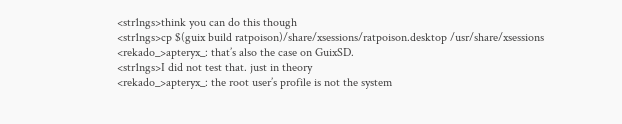<str1ngs>think you can do this though
<str1ngs>cp $(guix build ratpoison)/share/xsessions/ratpoison.desktop /usr/share/xsessions
<rekado_>apteryx_: that’s also the case on GuixSD.
<str1ngs>I did not test that. just in theory
<rekado_>apteryx_: the root user’s profile is not the system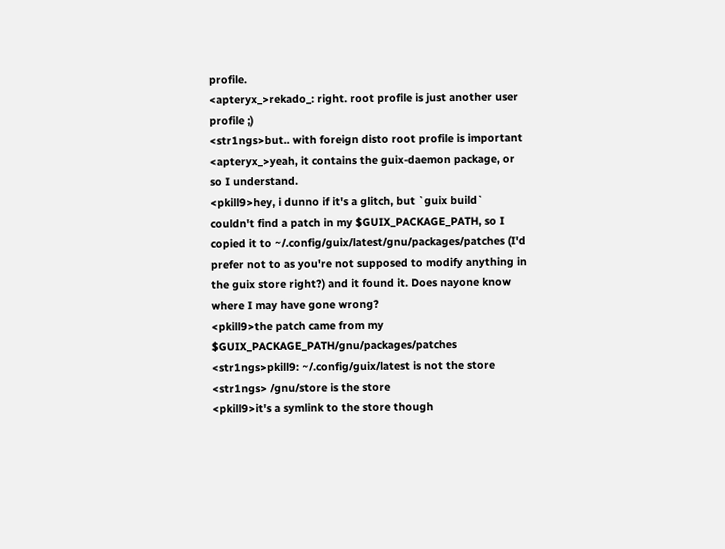profile.
<apteryx_>rekado_: right. root profile is just another user profile ;)
<str1ngs>but.. with foreign disto root profile is important
<apteryx_>yeah, it contains the guix-daemon package, or so I understand.
<pkill9>hey, i dunno if it's a glitch, but `guix build` couldn't find a patch in my $GUIX_PACKAGE_PATH, so I copied it to ~/.config/guix/latest/gnu/packages/patches (I'd prefer not to as you're not supposed to modify anything in the guix store right?) and it found it. Does nayone know where I may have gone wrong?
<pkill9>the patch came from my $GUIX_PACKAGE_PATH/gnu/packages/patches
<str1ngs>pkill9: ~/.config/guix/latest is not the store
<str1ngs> /gnu/store is the store
<pkill9>it's a symlink to the store though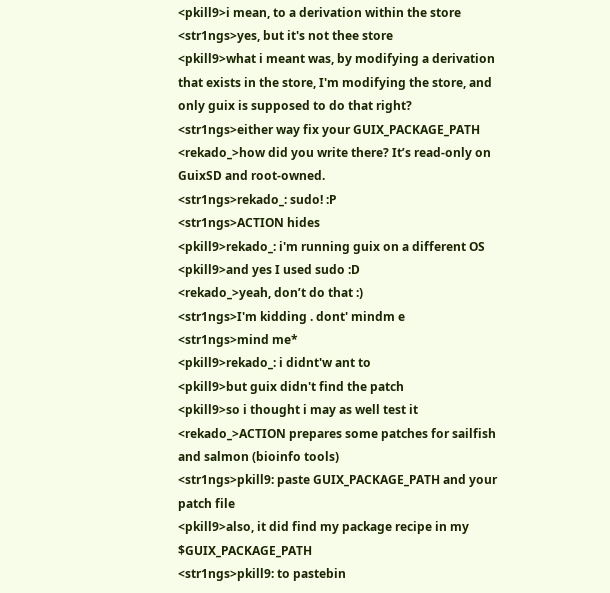<pkill9>i mean, to a derivation within the store
<str1ngs>yes, but it's not thee store
<pkill9>what i meant was, by modifying a derivation that exists in the store, I'm modifying the store, and only guix is supposed to do that right?
<str1ngs>either way fix your GUIX_PACKAGE_PATH
<rekado_>how did you write there? It’s read-only on GuixSD and root-owned.
<str1ngs>rekado_: sudo! :P
<str1ngs>ACTION hides
<pkill9>rekado_: i'm running guix on a different OS
<pkill9>and yes I used sudo :D
<rekado_>yeah, don’t do that :)
<str1ngs>I'm kidding . dont' mindm e
<str1ngs>mind me*
<pkill9>rekado_: i didnt'w ant to
<pkill9>but guix didn't find the patch
<pkill9>so i thought i may as well test it
<rekado_>ACTION prepares some patches for sailfish and salmon (bioinfo tools)
<str1ngs>pkill9: paste GUIX_PACKAGE_PATH and your patch file
<pkill9>also, it did find my package recipe in my $GUIX_PACKAGE_PATH
<str1ngs>pkill9: to pastebin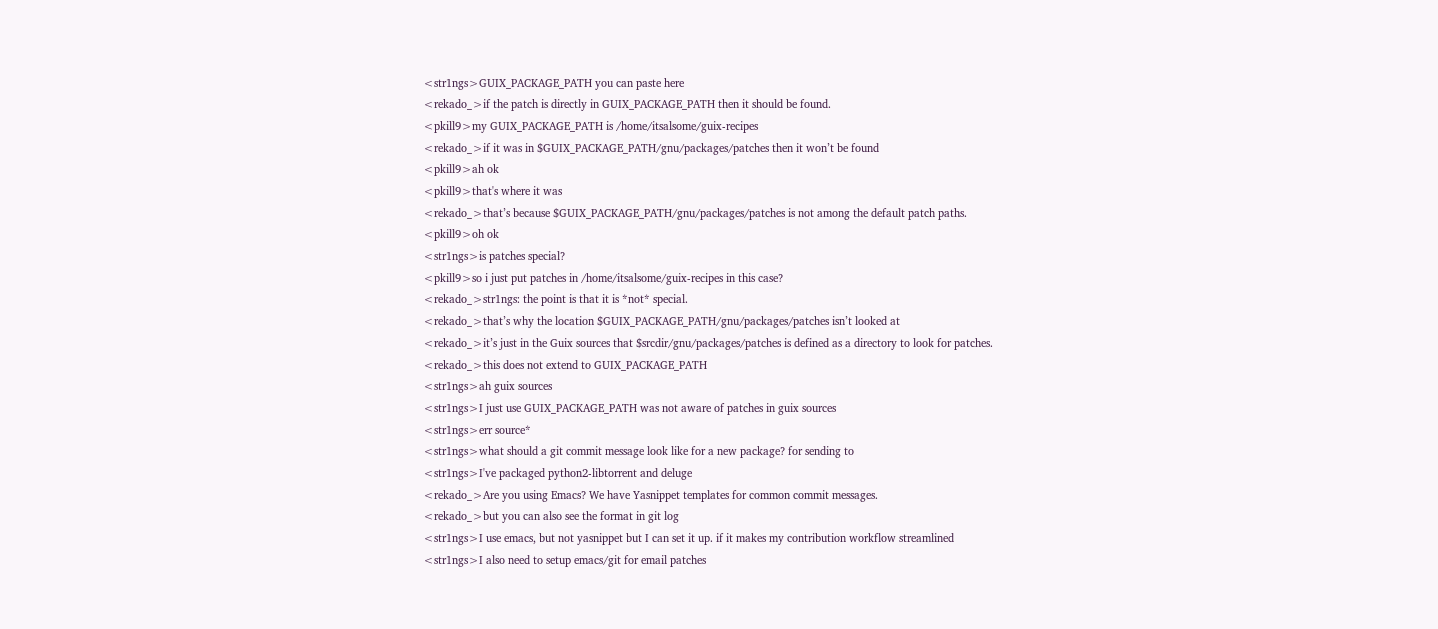<str1ngs>GUIX_PACKAGE_PATH you can paste here
<rekado_>if the patch is directly in GUIX_PACKAGE_PATH then it should be found.
<pkill9>my GUIX_PACKAGE_PATH is /home/itsalsome/guix-recipes
<rekado_>if it was in $GUIX_PACKAGE_PATH/gnu/packages/patches then it won’t be found
<pkill9>ah ok
<pkill9>that's where it was
<rekado_>that’s because $GUIX_PACKAGE_PATH/gnu/packages/patches is not among the default patch paths.
<pkill9>oh ok
<str1ngs>is patches special?
<pkill9>so i just put patches in /home/itsalsome/guix-recipes in this case?
<rekado_>str1ngs: the point is that it is *not* special.
<rekado_>that’s why the location $GUIX_PACKAGE_PATH/gnu/packages/patches isn’t looked at
<rekado_>it’s just in the Guix sources that $srcdir/gnu/packages/patches is defined as a directory to look for patches.
<rekado_>this does not extend to GUIX_PACKAGE_PATH
<str1ngs>ah guix sources
<str1ngs>I just use GUIX_PACKAGE_PATH was not aware of patches in guix sources
<str1ngs>err source*
<str1ngs>what should a git commit message look like for a new package? for sending to
<str1ngs>I've packaged python2-libtorrent and deluge
<rekado_>Are you using Emacs? We have Yasnippet templates for common commit messages.
<rekado_>but you can also see the format in git log
<str1ngs>I use emacs, but not yasnippet but I can set it up. if it makes my contribution workflow streamlined
<str1ngs>I also need to setup emacs/git for email patches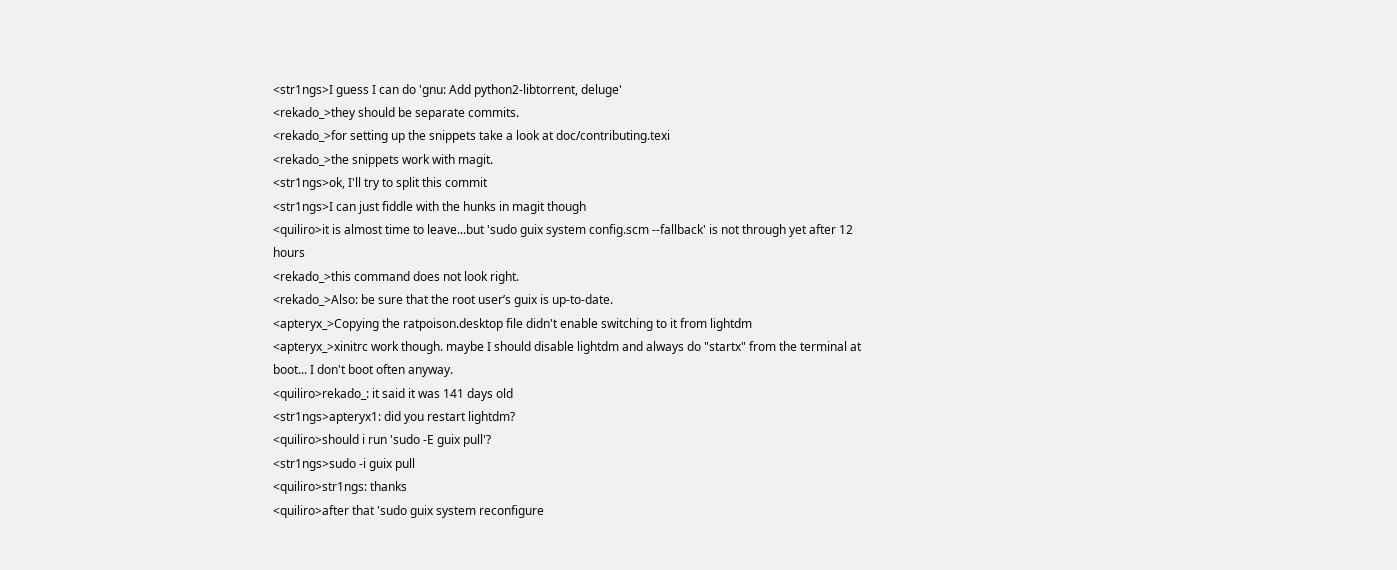<str1ngs>I guess I can do 'gnu: Add python2-libtorrent, deluge'
<rekado_>they should be separate commits.
<rekado_>for setting up the snippets take a look at doc/contributing.texi
<rekado_>the snippets work with magit.
<str1ngs>ok, I'll try to split this commit
<str1ngs>I can just fiddle with the hunks in magit though
<quiliro>it is almost time to leave...but 'sudo guix system config.scm --fallback' is not through yet after 12 hours
<rekado_>this command does not look right.
<rekado_>Also: be sure that the root user’s guix is up-to-date.
<apteryx_>Copying the ratpoison.desktop file didn't enable switching to it from lightdm
<apteryx_>xinitrc work though. maybe I should disable lightdm and always do "startx" from the terminal at boot... I don't boot often anyway.
<quiliro>rekado_: it said it was 141 days old
<str1ngs>apteryx1: did you restart lightdm?
<quiliro>should i run 'sudo -E guix pull'?
<str1ngs>sudo -i guix pull
<quiliro>str1ngs: thanks
<quiliro>after that 'sudo guix system reconfigure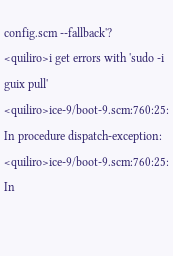config.scm --fallback'?
<quiliro>i get errors with 'sudo -i guix pull'
<quiliro>ice-9/boot-9.scm:760:25: In procedure dispatch-exception:
<quiliro>ice-9/boot-9.scm:760:25: In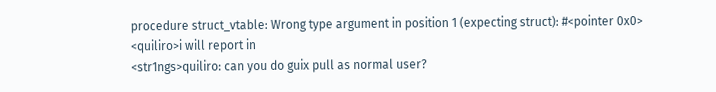procedure struct_vtable: Wrong type argument in position 1 (expecting struct): #<pointer 0x0>
<quiliro>i will report in
<str1ngs>quiliro: can you do guix pull as normal user?